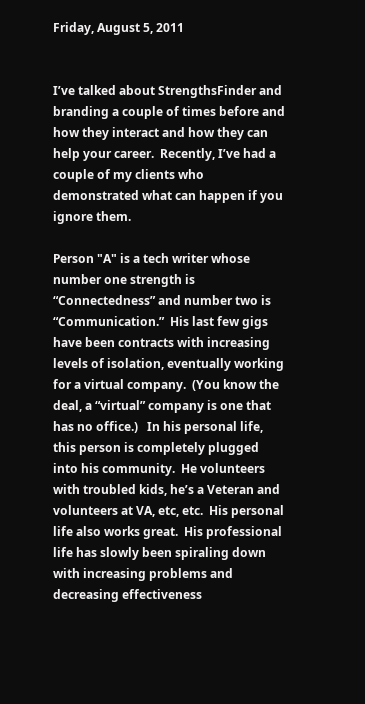Friday, August 5, 2011


I’ve talked about StrengthsFinder and branding a couple of times before and how they interact and how they can help your career.  Recently, I’ve had a couple of my clients who demonstrated what can happen if you ignore them.

Person "A" is a tech writer whose number one strength is “Connectedness” and number two is “Communication.”  His last few gigs have been contracts with increasing levels of isolation, eventually working for a virtual company.  (You know the deal, a “virtual” company is one that has no office.)   In his personal life, this person is completely plugged into his community.  He volunteers with troubled kids, he’s a Veteran and volunteers at VA, etc, etc.  His personal life also works great.  His professional life has slowly been spiraling down with increasing problems and decreasing effectiveness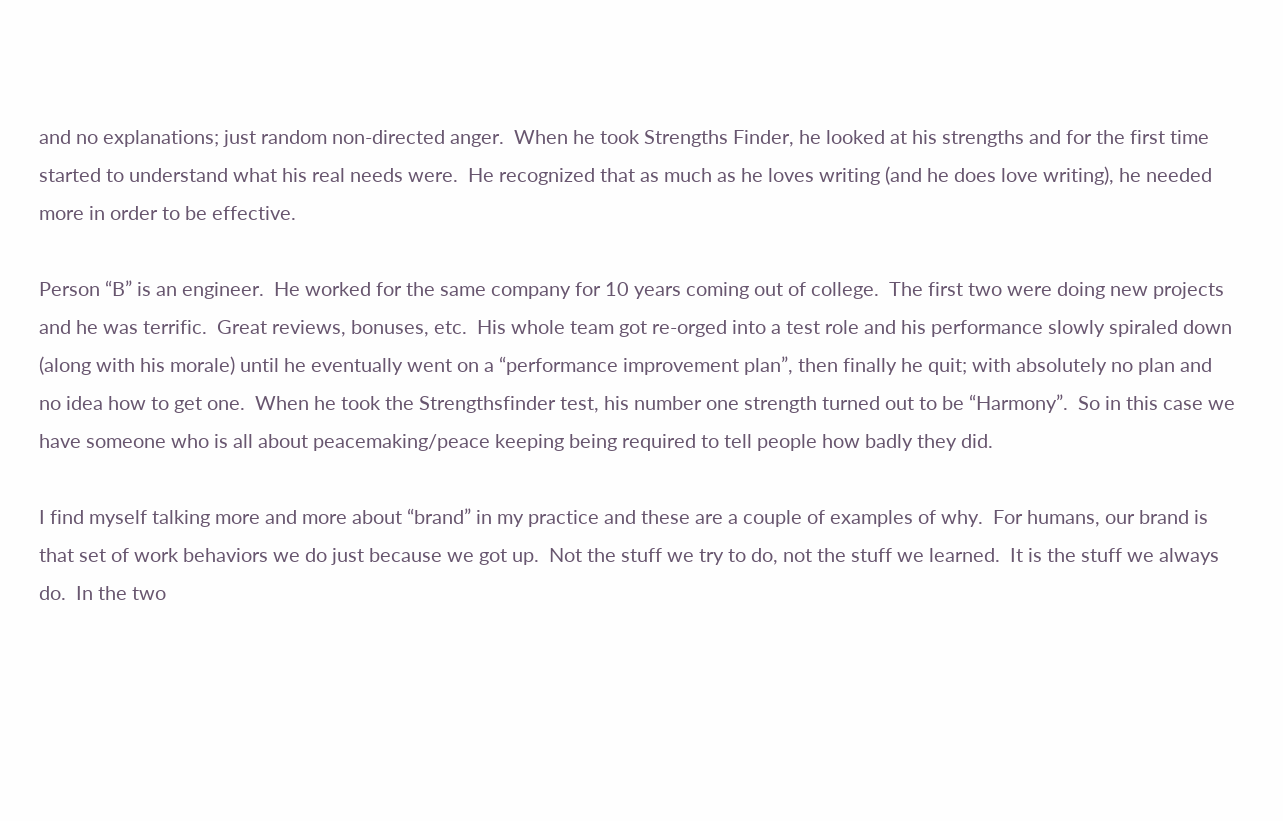and no explanations; just random non-directed anger.  When he took Strengths Finder, he looked at his strengths and for the first time started to understand what his real needs were.  He recognized that as much as he loves writing (and he does love writing), he needed more in order to be effective.

Person “B” is an engineer.  He worked for the same company for 10 years coming out of college.  The first two were doing new projects and he was terrific.  Great reviews, bonuses, etc.  His whole team got re-orged into a test role and his performance slowly spiraled down (along with his morale) until he eventually went on a “performance improvement plan”, then finally he quit; with absolutely no plan and no idea how to get one.  When he took the Strengthsfinder test, his number one strength turned out to be “Harmony”.  So in this case we have someone who is all about peacemaking/peace keeping being required to tell people how badly they did.

I find myself talking more and more about “brand” in my practice and these are a couple of examples of why.  For humans, our brand is that set of work behaviors we do just because we got up.  Not the stuff we try to do, not the stuff we learned.  It is the stuff we always do.  In the two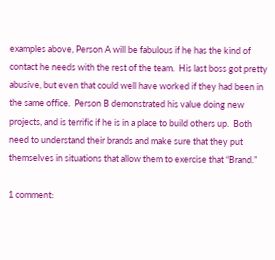examples above, Person A will be fabulous if he has the kind of contact he needs with the rest of the team.  His last boss got pretty abusive, but even that could well have worked if they had been in the same office.  Person B demonstrated his value doing new projects, and is terrific if he is in a place to build others up.  Both need to understand their brands and make sure that they put themselves in situations that allow them to exercise that “Brand.”

1 comment: